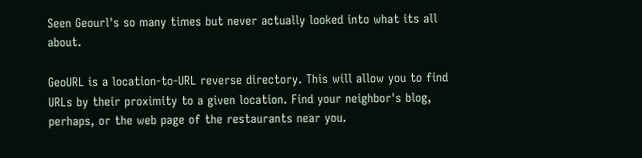Seen Geourl's so many times but never actually looked into what its all about.

GeoURL is a location-to-URL reverse directory. This will allow you to find URLs by their proximity to a given location. Find your neighbor's blog, perhaps, or the web page of the restaurants near you.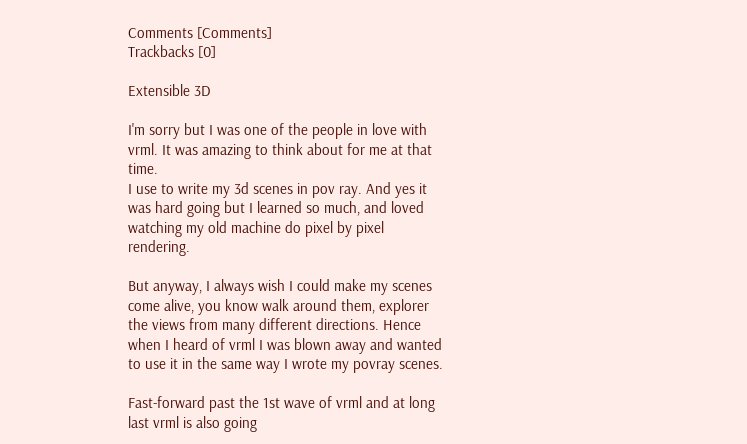Comments [Comments]
Trackbacks [0]

Extensible 3D

I'm sorry but I was one of the people in love with vrml. It was amazing to think about for me at that time.
I use to write my 3d scenes in pov ray. And yes it was hard going but I learned so much, and loved watching my old machine do pixel by pixel rendering.

But anyway, I always wish I could make my scenes come alive, you know walk around them, explorer the views from many different directions. Hence when I heard of vrml I was blown away and wanted to use it in the same way I wrote my povray scenes.

Fast-forward past the 1st wave of vrml and at long last vrml is also going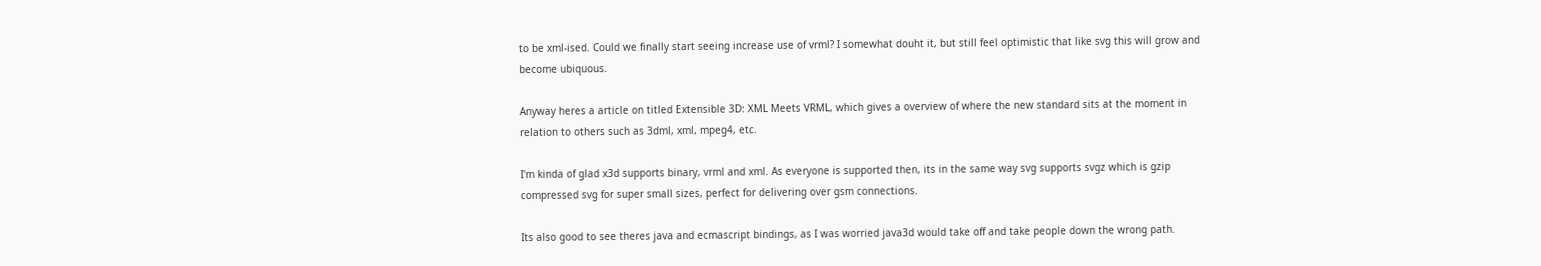to be xml-ised. Could we finally start seeing increase use of vrml? I somewhat douht it, but still feel optimistic that like svg this will grow and become ubiquous.

Anyway heres a article on titled Extensible 3D: XML Meets VRML, which gives a overview of where the new standard sits at the moment in relation to others such as 3dml, xml, mpeg4, etc.

I'm kinda of glad x3d supports binary, vrml and xml. As everyone is supported then, its in the same way svg supports svgz which is gzip compressed svg for super small sizes, perfect for delivering over gsm connections.

Its also good to see theres java and ecmascript bindings, as I was worried java3d would take off and take people down the wrong path.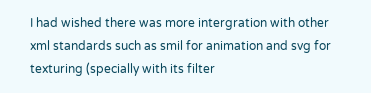I had wished there was more intergration with other xml standards such as smil for animation and svg for texturing (specially with its filter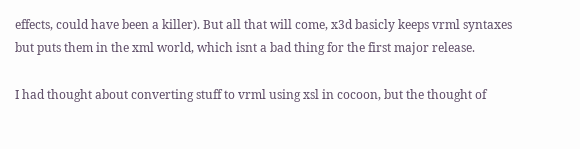effects, could have been a killer). But all that will come, x3d basicly keeps vrml syntaxes but puts them in the xml world, which isnt a bad thing for the first major release.

I had thought about converting stuff to vrml using xsl in cocoon, but the thought of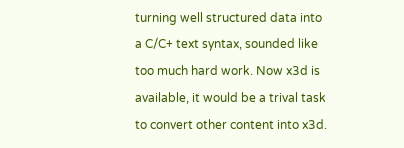turning well structured data into a C/C+ text syntax, sounded like too much hard work. Now x3d is available, it would be a trival task to convert other content into x3d.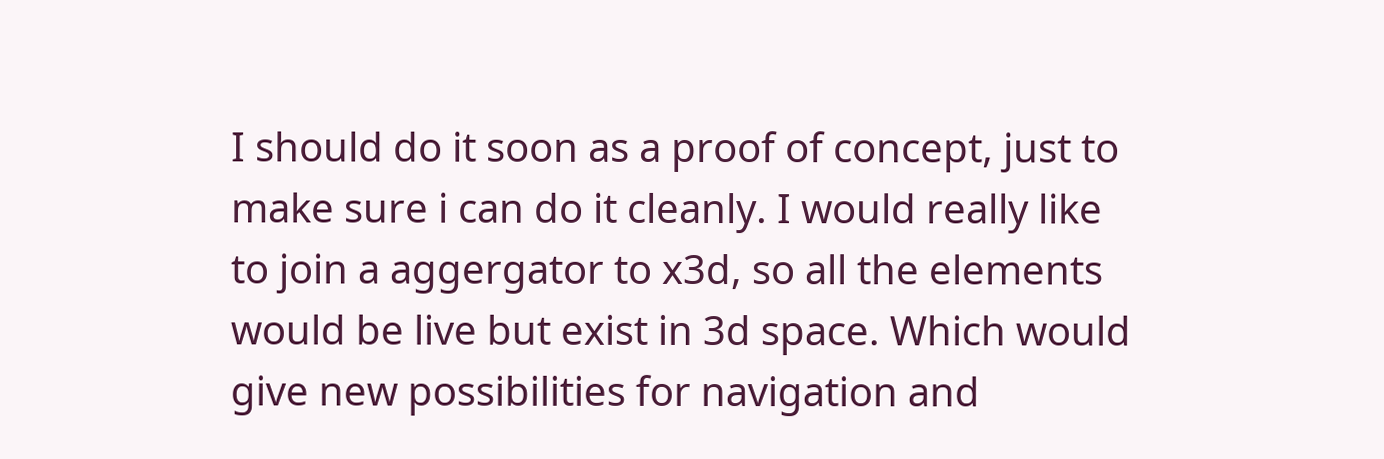I should do it soon as a proof of concept, just to make sure i can do it cleanly. I would really like to join a aggergator to x3d, so all the elements would be live but exist in 3d space. Which would give new possibilities for navigation and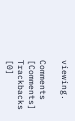viewing.

Comments [Comments]
Trackbacks [0]